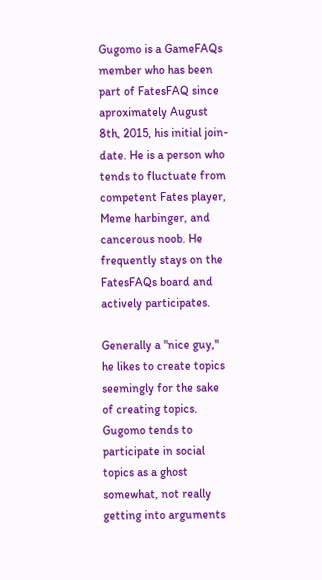Gugomo is a GameFAQs member who has been part of FatesFAQ since aproximately August 8th, 2015, his initial join-date. He is a person who tends to fluctuate from competent Fates player, Meme harbinger, and cancerous noob. He frequently stays on the FatesFAQs board and actively participates.

Generally a "nice guy," he likes to create topics seemingly for the sake of creating topics. Gugomo tends to participate in social topics as a ghost somewhat, not really getting into arguments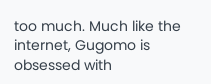too much. Much like the internet, Gugomo is obsessed with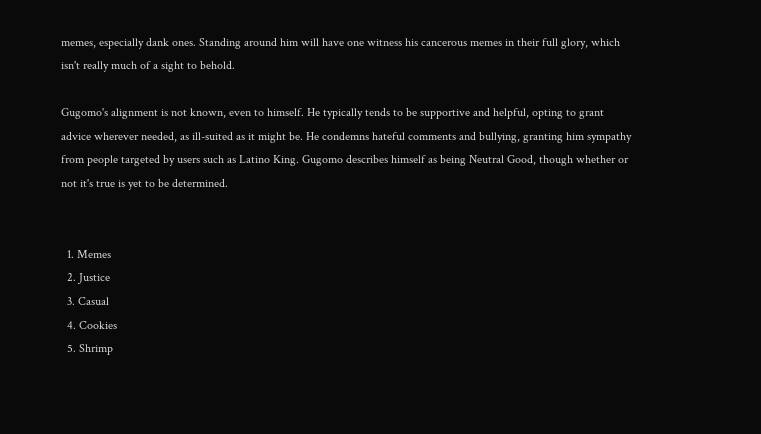memes, especially dank ones. Standing around him will have one witness his cancerous memes in their full glory, which isn't really much of a sight to behold.

Gugomo's alignment is not known, even to himself. He typically tends to be supportive and helpful, opting to grant advice wherever needed, as ill-suited as it might be. He condemns hateful comments and bullying, granting him sympathy from people targeted by users such as Latino King. Gugomo describes himself as being Neutral Good, though whether or not it's true is yet to be determined.


  1. Memes
  2. Justice
  3. Casual
  4. Cookies
  5. Shrimp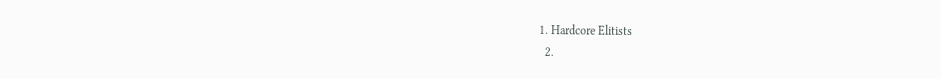1. Hardcore Elitists
  2.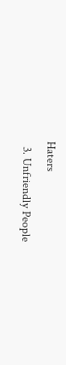Haters
  3. Unfriendly People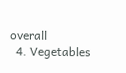overall
  4. Vegetables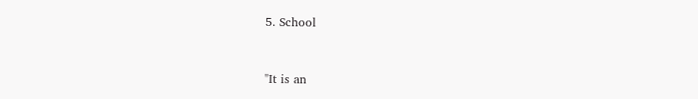5. School


"It is an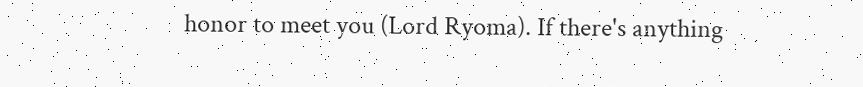honor to meet you (Lord Ryoma). If there's anything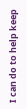I can do to help keep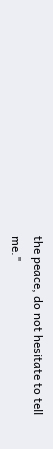the peace, do not hesitate to tell me."